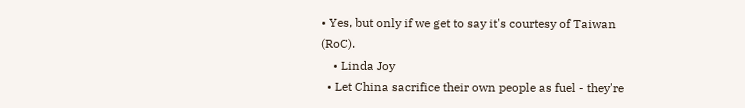• Yes, but only if we get to say it's courtesy of Taiwan (RoC).
    • Linda Joy
  • Let China sacrifice their own people as fuel - they're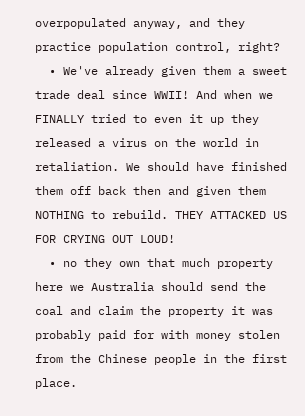overpopulated anyway, and they practice population control, right?
  • We've already given them a sweet trade deal since WWII! And when we FINALLY tried to even it up they released a virus on the world in retaliation. We should have finished them off back then and given them NOTHING to rebuild. THEY ATTACKED US FOR CRYING OUT LOUD!
  • no they own that much property here we Australia should send the coal and claim the property it was probably paid for with money stolen from the Chinese people in the first place.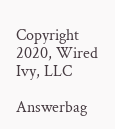Copyright 2020, Wired Ivy, LLC

Answerbag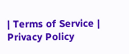| Terms of Service | Privacy Policy